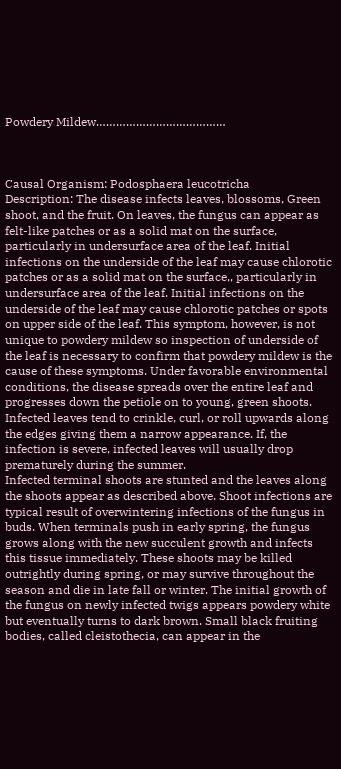Powdery Mildew…………………………………



Causal Organism: Podosphaera leucotricha
Description: The disease infects leaves, blossoms, Green shoot, and the fruit. On leaves, the fungus can appear as felt-like patches or as a solid mat on the surface, particularly in undersurface area of the leaf. Initial infections on the underside of the leaf may cause chlorotic patches or as a solid mat on the surface,, particularly in undersurface area of the leaf. Initial infections on the underside of the leaf may cause chlorotic patches or spots on upper side of the leaf. This symptom, however, is not unique to powdery mildew so inspection of underside of the leaf is necessary to confirm that powdery mildew is the cause of these symptoms. Under favorable environmental conditions, the disease spreads over the entire leaf and progresses down the petiole on to young, green shoots. Infected leaves tend to crinkle, curl, or roll upwards along the edges giving them a narrow appearance. If, the infection is severe, infected leaves will usually drop prematurely during the summer.
Infected terminal shoots are stunted and the leaves along the shoots appear as described above. Shoot infections are typical result of overwintering infections of the fungus in buds. When terminals push in early spring, the fungus grows along with the new succulent growth and infects this tissue immediately. These shoots may be killed outrightly during spring, or may survive throughout the season and die in late fall or winter. The initial growth of the fungus on newly infected twigs appears powdery white but eventually turns to dark brown. Small black fruiting bodies, called cleistothecia, can appear in the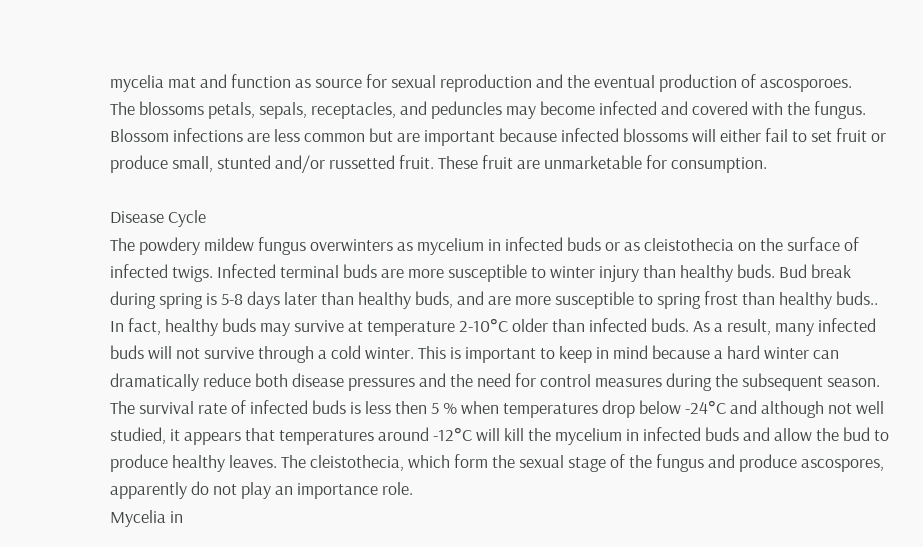mycelia mat and function as source for sexual reproduction and the eventual production of ascosporoes.
The blossoms petals, sepals, receptacles, and peduncles may become infected and covered with the fungus. Blossom infections are less common but are important because infected blossoms will either fail to set fruit or produce small, stunted and/or russetted fruit. These fruit are unmarketable for consumption.

Disease Cycle
The powdery mildew fungus overwinters as mycelium in infected buds or as cleistothecia on the surface of infected twigs. Infected terminal buds are more susceptible to winter injury than healthy buds. Bud break during spring is 5-8 days later than healthy buds, and are more susceptible to spring frost than healthy buds.. In fact, healthy buds may survive at temperature 2-10°C older than infected buds. As a result, many infected buds will not survive through a cold winter. This is important to keep in mind because a hard winter can dramatically reduce both disease pressures and the need for control measures during the subsequent season. The survival rate of infected buds is less then 5 % when temperatures drop below -24°C and although not well studied, it appears that temperatures around -12°C will kill the mycelium in infected buds and allow the bud to produce healthy leaves. The cleistothecia, which form the sexual stage of the fungus and produce ascospores, apparently do not play an importance role.
Mycelia in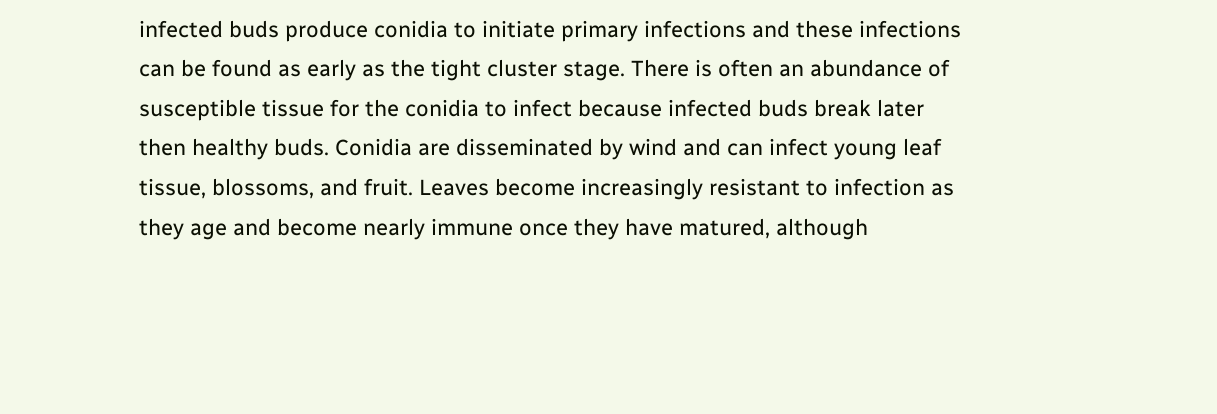infected buds produce conidia to initiate primary infections and these infections can be found as early as the tight cluster stage. There is often an abundance of susceptible tissue for the conidia to infect because infected buds break later then healthy buds. Conidia are disseminated by wind and can infect young leaf tissue, blossoms, and fruit. Leaves become increasingly resistant to infection as they age and become nearly immune once they have matured, although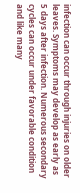infection can occur through injuries on older leaves. Symptoms may develop as early as 5 days after infection. Numerous secondary cycles can occur under favorable condition and like many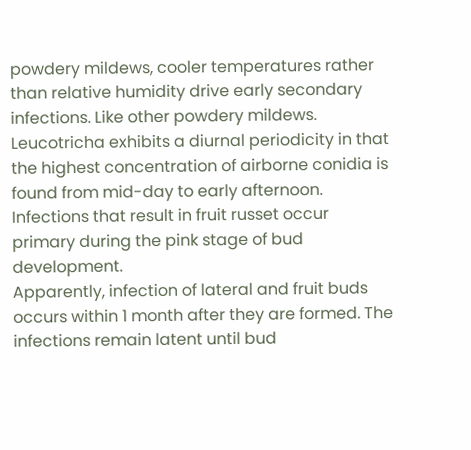powdery mildews, cooler temperatures rather than relative humidity drive early secondary infections. Like other powdery mildews. Leucotricha exhibits a diurnal periodicity in that the highest concentration of airborne conidia is found from mid-day to early afternoon. Infections that result in fruit russet occur primary during the pink stage of bud development.
Apparently, infection of lateral and fruit buds occurs within 1 month after they are formed. The infections remain latent until bud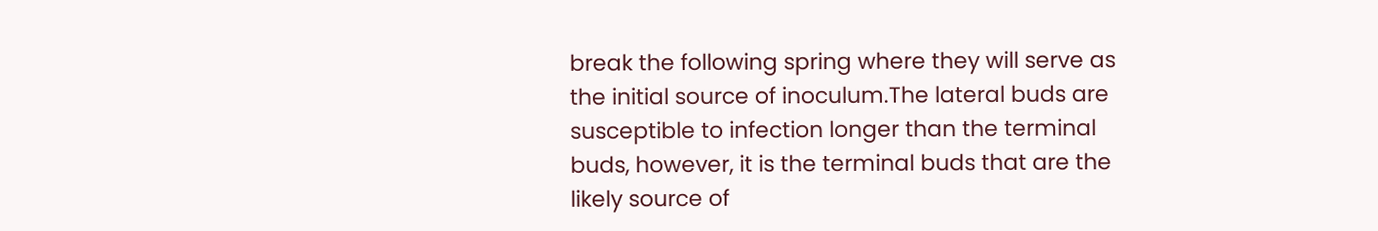break the following spring where they will serve as the initial source of inoculum.The lateral buds are susceptible to infection longer than the terminal buds, however, it is the terminal buds that are the likely source of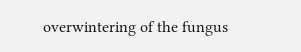overwintering of the fungus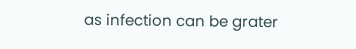as infection can be grater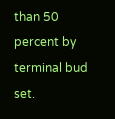than 50 percent by terminal bud set.